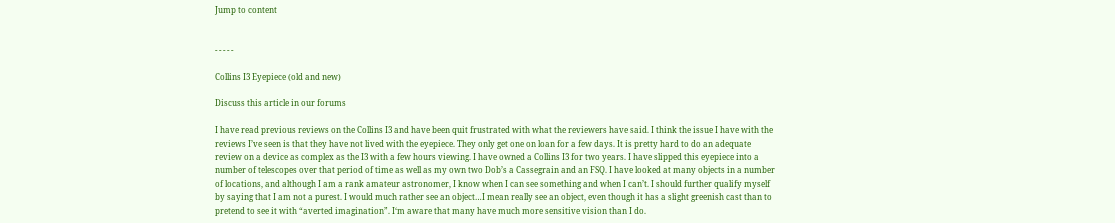Jump to content


- - - - -

Collins I3 Eyepiece (old and new)

Discuss this article in our forums

I have read previous reviews on the Collins I3 and have been quit frustrated with what the reviewers have said. I think the issue I have with the reviews I’ve seen is that they have not lived with the eyepiece. They only get one on loan for a few days. It is pretty hard to do an adequate review on a device as complex as the I3 with a few hours viewing. I have owned a Collins I3 for two years. I have slipped this eyepiece into a number of telescopes over that period of time as well as my own two Dob’s a Cassegrain and an FSQ. I have looked at many objects in a number of locations, and although I am a rank amateur astronomer, I know when I can see something and when I can’t. I should further qualify myself by saying that I am not a purest. I would much rather see an object…I mean really see an object, even though it has a slight greenish cast than to pretend to see it with “averted imagination”. I‘m aware that many have much more sensitive vision than I do.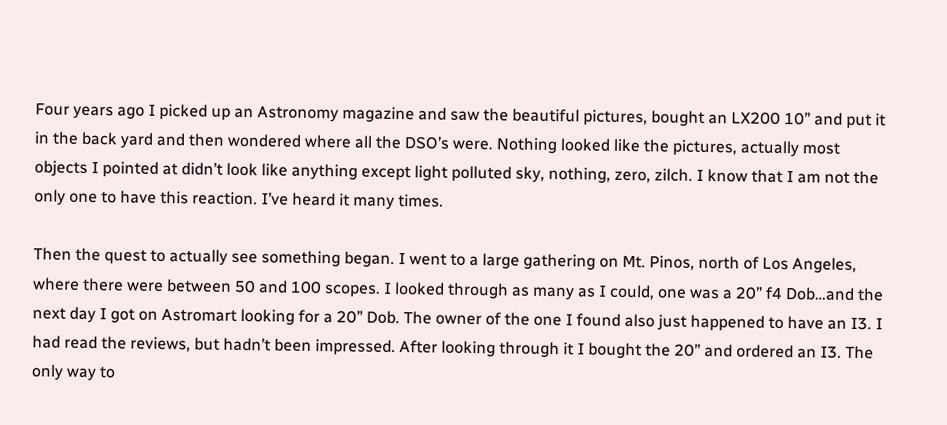Four years ago I picked up an Astronomy magazine and saw the beautiful pictures, bought an LX200 10” and put it in the back yard and then wondered where all the DSO’s were. Nothing looked like the pictures, actually most objects I pointed at didn’t look like anything except light polluted sky, nothing, zero, zilch. I know that I am not the only one to have this reaction. I’ve heard it many times.

Then the quest to actually see something began. I went to a large gathering on Mt. Pinos, north of Los Angeles, where there were between 50 and 100 scopes. I looked through as many as I could, one was a 20” f4 Dob…and the next day I got on Astromart looking for a 20” Dob. The owner of the one I found also just happened to have an I3. I had read the reviews, but hadn’t been impressed. After looking through it I bought the 20” and ordered an I3. The only way to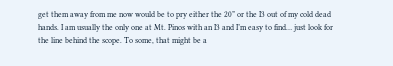get them away from me now would be to pry either the 20” or the I3 out of my cold dead hands. I am usually the only one at Mt. Pinos with an I3 and I’m easy to find… just look for the line behind the scope. To some, that might be a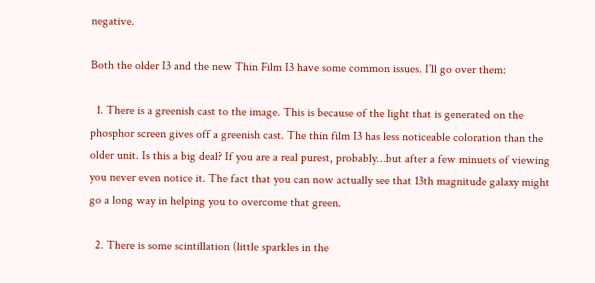negative.

Both the older I3 and the new Thin Film I3 have some common issues. I’ll go over them:

  1. There is a greenish cast to the image. This is because of the light that is generated on the phosphor screen gives off a greenish cast. The thin film I3 has less noticeable coloration than the older unit. Is this a big deal? If you are a real purest, probably…but after a few minuets of viewing you never even notice it. The fact that you can now actually see that 13th magnitude galaxy might go a long way in helping you to overcome that green.

  2. There is some scintillation (little sparkles in the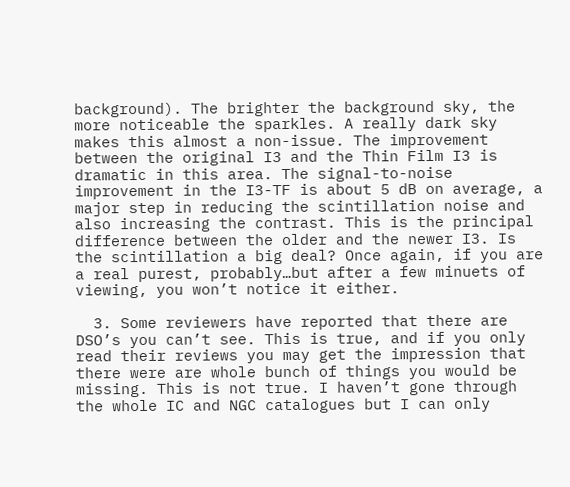background). The brighter the background sky, the more noticeable the sparkles. A really dark sky makes this almost a non-issue. The improvement between the original I3 and the Thin Film I3 is dramatic in this area. The signal-to-noise improvement in the I3-TF is about 5 dB on average, a major step in reducing the scintillation noise and also increasing the contrast. This is the principal difference between the older and the newer I3. Is the scintillation a big deal? Once again, if you are a real purest, probably…but after a few minuets of viewing, you won’t notice it either.

  3. Some reviewers have reported that there are DSO’s you can’t see. This is true, and if you only read their reviews you may get the impression that there were are whole bunch of things you would be missing. This is not true. I haven’t gone through the whole IC and NGC catalogues but I can only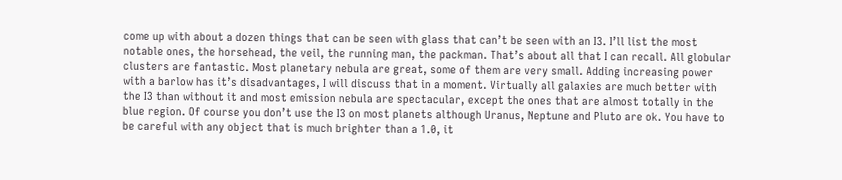come up with about a dozen things that can be seen with glass that can’t be seen with an I3. I’ll list the most notable ones, the horsehead, the veil, the running man, the packman. That’s about all that I can recall. All globular clusters are fantastic. Most planetary nebula are great, some of them are very small. Adding increasing power with a barlow has it’s disadvantages, I will discuss that in a moment. Virtually all galaxies are much better with the I3 than without it and most emission nebula are spectacular, except the ones that are almost totally in the blue region. Of course you don’t use the I3 on most planets although Uranus, Neptune and Pluto are ok. You have to be careful with any object that is much brighter than a 1.0, it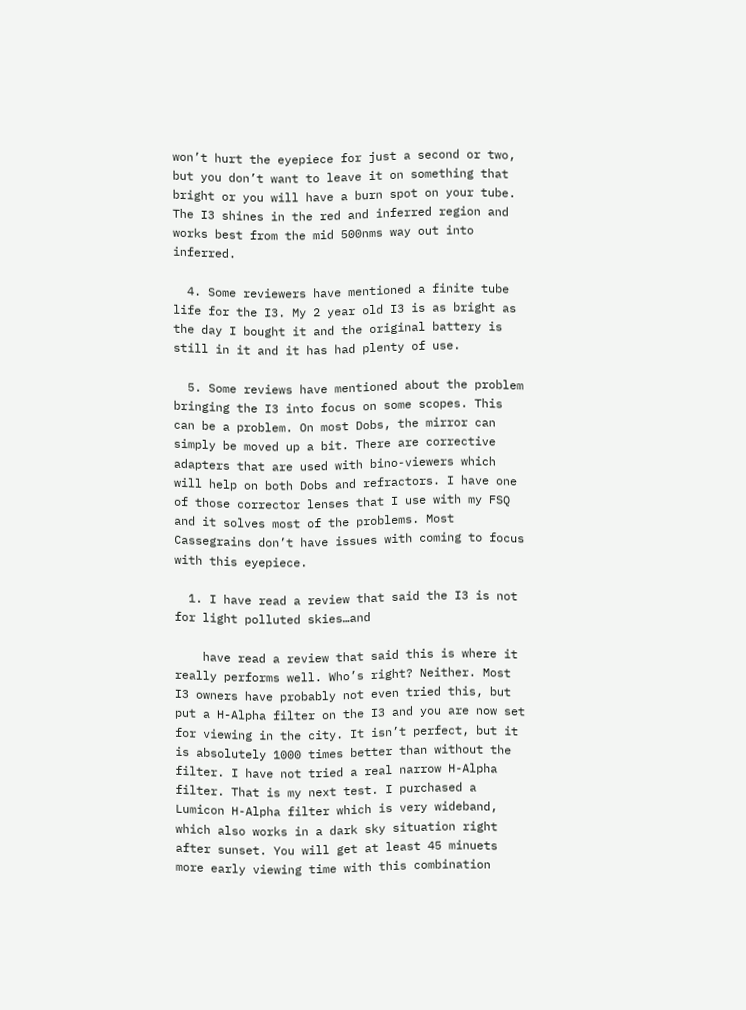won’t hurt the eyepiece for just a second or two, but you don’t want to leave it on something that bright or you will have a burn spot on your tube. The I3 shines in the red and inferred region and works best from the mid 500nms way out into inferred.

  4. Some reviewers have mentioned a finite tube life for the I3. My 2 year old I3 is as bright as the day I bought it and the original battery is still in it and it has had plenty of use.

  5. Some reviews have mentioned about the problem bringing the I3 into focus on some scopes. This can be a problem. On most Dobs, the mirror can simply be moved up a bit. There are corrective adapters that are used with bino-viewers which will help on both Dobs and refractors. I have one of those corrector lenses that I use with my FSQ and it solves most of the problems. Most Cassegrains don’t have issues with coming to focus with this eyepiece.

  1. I have read a review that said the I3 is not for light polluted skies…and

    have read a review that said this is where it really performs well. Who’s right? Neither. Most I3 owners have probably not even tried this, but put a H-Alpha filter on the I3 and you are now set for viewing in the city. It isn’t perfect, but it is absolutely 1000 times better than without the filter. I have not tried a real narrow H-Alpha filter. That is my next test. I purchased a Lumicon H-Alpha filter which is very wideband, which also works in a dark sky situation right after sunset. You will get at least 45 minuets more early viewing time with this combination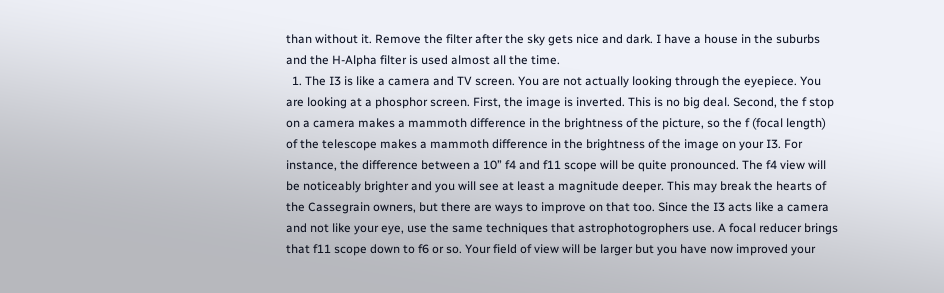than without it. Remove the filter after the sky gets nice and dark. I have a house in the suburbs and the H-Alpha filter is used almost all the time.
  1. The I3 is like a camera and TV screen. You are not actually looking through the eyepiece. You are looking at a phosphor screen. First, the image is inverted. This is no big deal. Second, the f stop on a camera makes a mammoth difference in the brightness of the picture, so the f (focal length) of the telescope makes a mammoth difference in the brightness of the image on your I3. For instance, the difference between a 10” f4 and f11 scope will be quite pronounced. The f4 view will be noticeably brighter and you will see at least a magnitude deeper. This may break the hearts of the Cassegrain owners, but there are ways to improve on that too. Since the I3 acts like a camera and not like your eye, use the same techniques that astrophotogrophers use. A focal reducer brings that f11 scope down to f6 or so. Your field of view will be larger but you have now improved your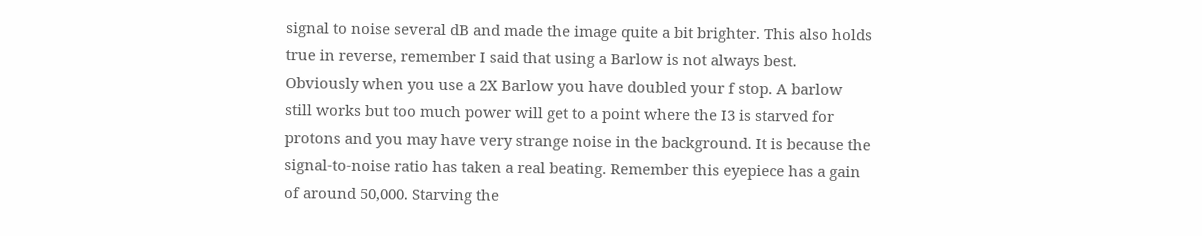signal to noise several dB and made the image quite a bit brighter. This also holds true in reverse, remember I said that using a Barlow is not always best. Obviously when you use a 2X Barlow you have doubled your f stop. A barlow still works but too much power will get to a point where the I3 is starved for protons and you may have very strange noise in the background. It is because the signal-to-noise ratio has taken a real beating. Remember this eyepiece has a gain of around 50,000. Starving the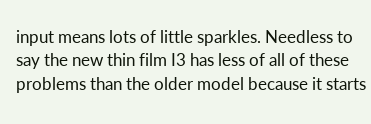input means lots of little sparkles. Needless to say the new thin film I3 has less of all of these problems than the older model because it starts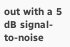out with a 5 dB signal-to-noise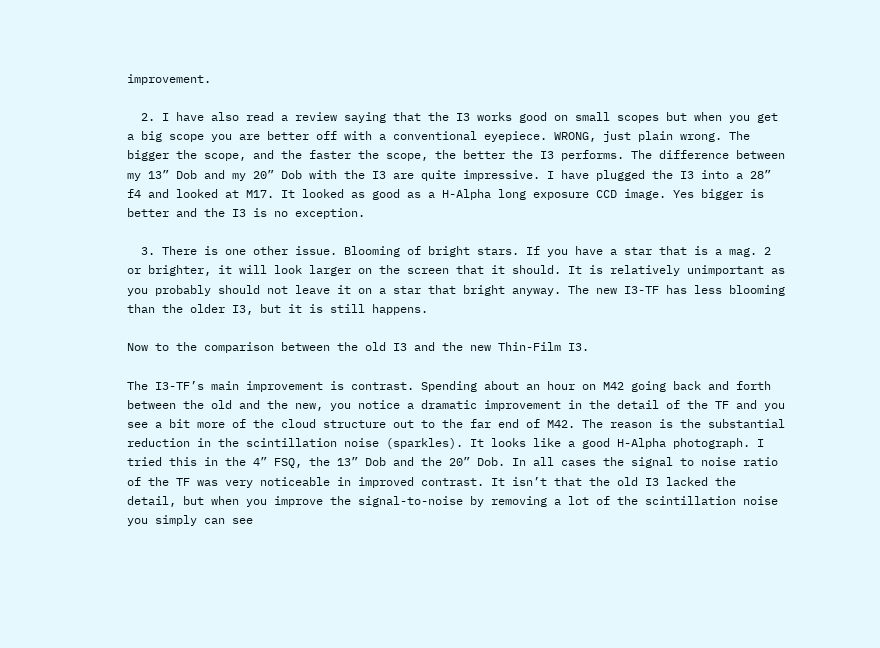improvement.

  2. I have also read a review saying that the I3 works good on small scopes but when you get a big scope you are better off with a conventional eyepiece. WRONG, just plain wrong. The bigger the scope, and the faster the scope, the better the I3 performs. The difference between my 13” Dob and my 20” Dob with the I3 are quite impressive. I have plugged the I3 into a 28” f4 and looked at M17. It looked as good as a H-Alpha long exposure CCD image. Yes bigger is better and the I3 is no exception.

  3. There is one other issue. Blooming of bright stars. If you have a star that is a mag. 2 or brighter, it will look larger on the screen that it should. It is relatively unimportant as you probably should not leave it on a star that bright anyway. The new I3-TF has less blooming than the older I3, but it is still happens.

Now to the comparison between the old I3 and the new Thin-Film I3.

The I3-TF’s main improvement is contrast. Spending about an hour on M42 going back and forth between the old and the new, you notice a dramatic improvement in the detail of the TF and you see a bit more of the cloud structure out to the far end of M42. The reason is the substantial reduction in the scintillation noise (sparkles). It looks like a good H-Alpha photograph. I tried this in the 4” FSQ, the 13” Dob and the 20” Dob. In all cases the signal to noise ratio of the TF was very noticeable in improved contrast. It isn’t that the old I3 lacked the detail, but when you improve the signal-to-noise by removing a lot of the scintillation noise you simply can see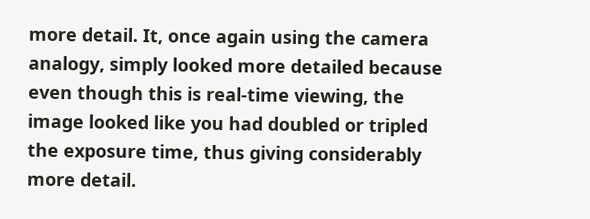more detail. It, once again using the camera analogy, simply looked more detailed because even though this is real-time viewing, the image looked like you had doubled or tripled the exposure time, thus giving considerably more detail.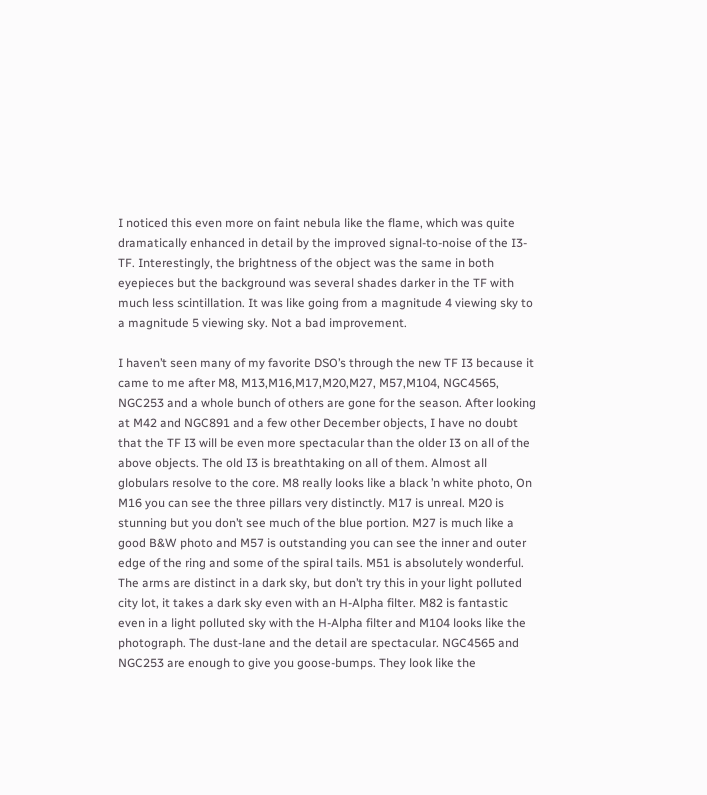I noticed this even more on faint nebula like the flame, which was quite dramatically enhanced in detail by the improved signal-to-noise of the I3-TF. Interestingly, the brightness of the object was the same in both eyepieces but the background was several shades darker in the TF with much less scintillation. It was like going from a magnitude 4 viewing sky to a magnitude 5 viewing sky. Not a bad improvement.

I haven’t seen many of my favorite DSO’s through the new TF I3 because it came to me after M8, M13,M16,M17,M20,M27, M57,M104, NGC4565, NGC253 and a whole bunch of others are gone for the season. After looking at M42 and NGC891 and a few other December objects, I have no doubt that the TF I3 will be even more spectacular than the older I3 on all of the above objects. The old I3 is breathtaking on all of them. Almost all globulars resolve to the core. M8 really looks like a black ’n white photo, On M16 you can see the three pillars very distinctly. M17 is unreal. M20 is stunning but you don’t see much of the blue portion. M27 is much like a good B&W photo and M57 is outstanding you can see the inner and outer edge of the ring and some of the spiral tails. M51 is absolutely wonderful. The arms are distinct in a dark sky, but don’t try this in your light polluted city lot, it takes a dark sky even with an H-Alpha filter. M82 is fantastic even in a light polluted sky with the H-Alpha filter and M104 looks like the photograph. The dust-lane and the detail are spectacular. NGC4565 and NGC253 are enough to give you goose-bumps. They look like the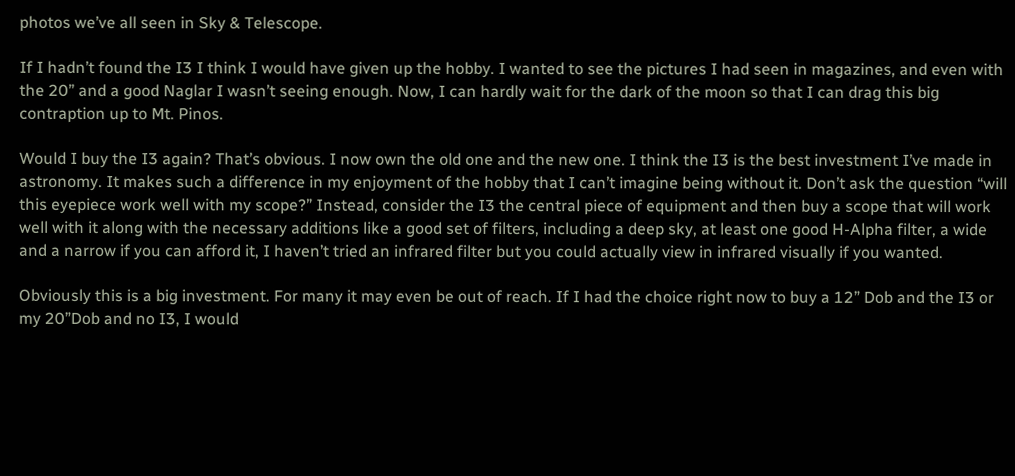photos we’ve all seen in Sky & Telescope.

If I hadn’t found the I3 I think I would have given up the hobby. I wanted to see the pictures I had seen in magazines, and even with the 20” and a good Naglar I wasn’t seeing enough. Now, I can hardly wait for the dark of the moon so that I can drag this big contraption up to Mt. Pinos.

Would I buy the I3 again? That’s obvious. I now own the old one and the new one. I think the I3 is the best investment I’ve made in astronomy. It makes such a difference in my enjoyment of the hobby that I can’t imagine being without it. Don’t ask the question “will this eyepiece work well with my scope?” Instead, consider the I3 the central piece of equipment and then buy a scope that will work well with it along with the necessary additions like a good set of filters, including a deep sky, at least one good H-Alpha filter, a wide and a narrow if you can afford it, I haven’t tried an infrared filter but you could actually view in infrared visually if you wanted.

Obviously this is a big investment. For many it may even be out of reach. If I had the choice right now to buy a 12” Dob and the I3 or my 20”Dob and no I3, I would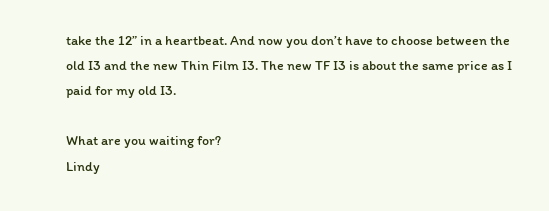take the 12” in a heartbeat. And now you don’t have to choose between the old I3 and the new Thin Film I3. The new TF I3 is about the same price as I paid for my old I3.

What are you waiting for?
Lindy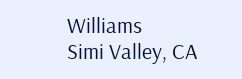Williams
Simi Valley, CA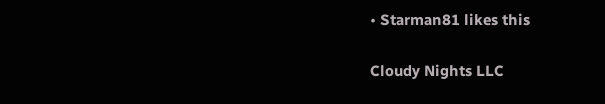• Starman81 likes this


Cloudy Nights LLC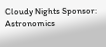Cloudy Nights Sponsor: Astronomics